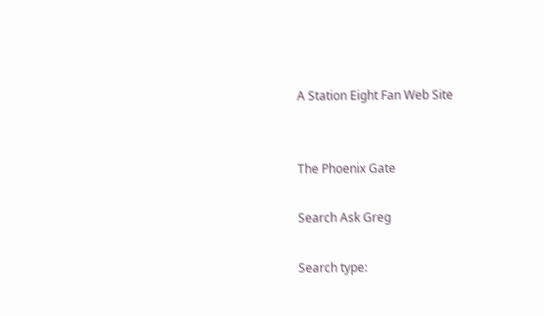A Station Eight Fan Web Site


The Phoenix Gate

Search Ask Greg

Search type: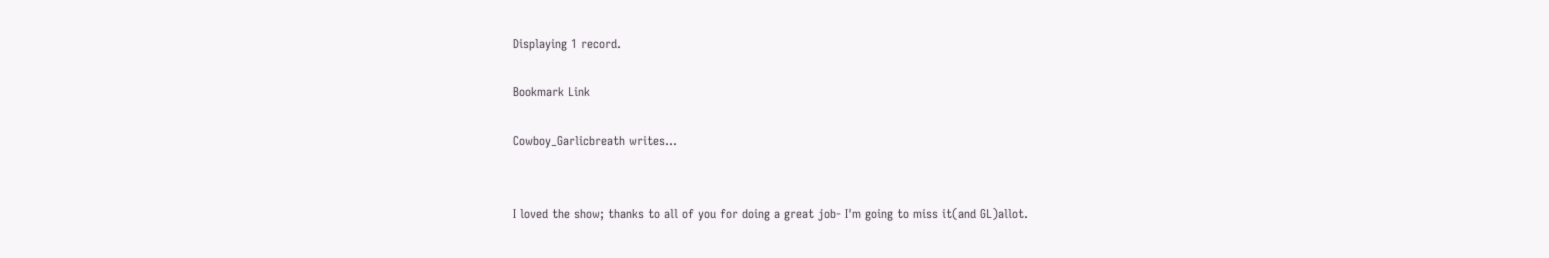Displaying 1 record.

Bookmark Link

Cowboy_Garlicbreath writes...


I loved the show; thanks to all of you for doing a great job- I'm going to miss it(and GL)allot.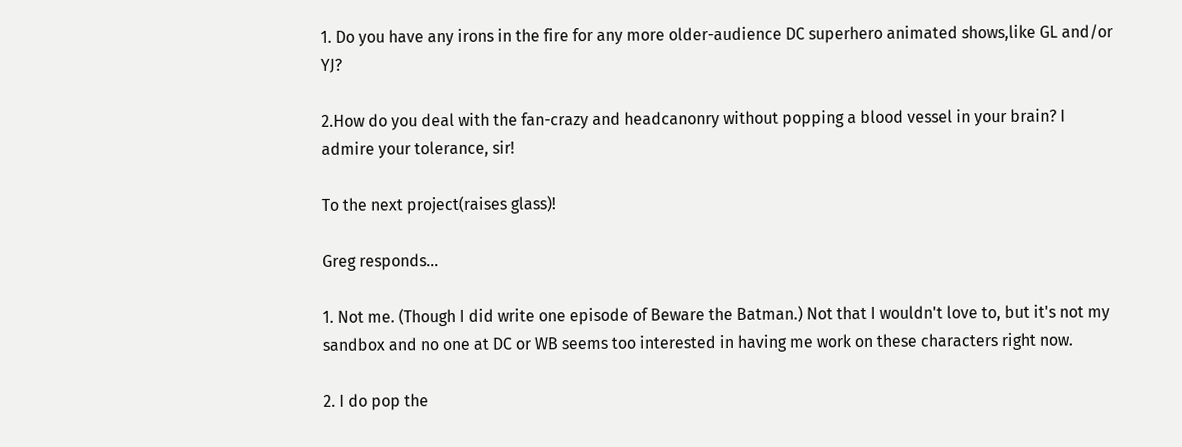1. Do you have any irons in the fire for any more older-audience DC superhero animated shows,like GL and/or YJ?

2.How do you deal with the fan-crazy and headcanonry without popping a blood vessel in your brain? I admire your tolerance, sir!

To the next project(raises glass)!

Greg responds...

1. Not me. (Though I did write one episode of Beware the Batman.) Not that I wouldn't love to, but it's not my sandbox and no one at DC or WB seems too interested in having me work on these characters right now.

2. I do pop the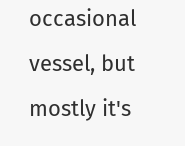occasional vessel, but mostly it's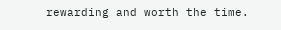rewarding and worth the time.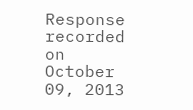Response recorded on October 09, 2013